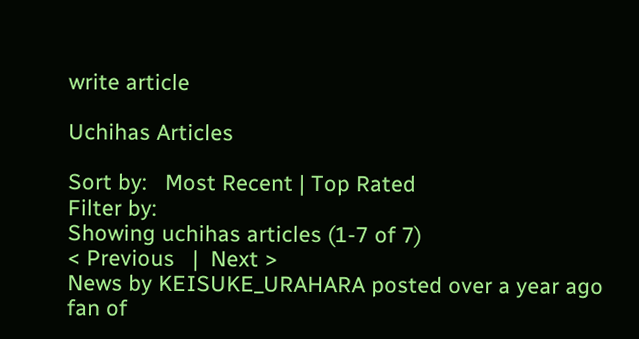write article

Uchihas Articles

Sort by:   Most Recent | Top Rated
Filter by:
Showing uchihas articles (1-7 of 7)
< Previous   |  Next >
News by KEISUKE_URAHARA posted over a year ago
fan of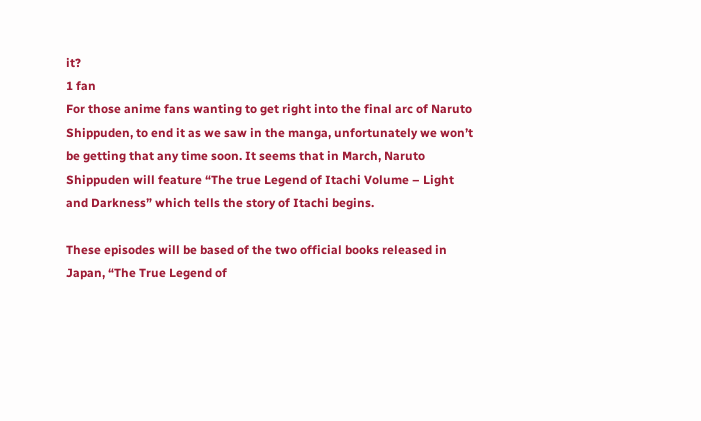it?
1 fan
For those anime fans wanting to get right into the final arc of Naruto Shippuden, to end it as we saw in the manga, unfortunately we won’t be getting that any time soon. It seems that in March, Naruto Shippuden will feature “The true Legend of Itachi Volume – Light and Darkness” which tells the story of Itachi begins.

These episodes will be based of the two official books released in Japan, “The True Legend of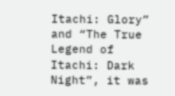Itachi: Glory” and “The True Legend of Itachi: Dark Night”, it was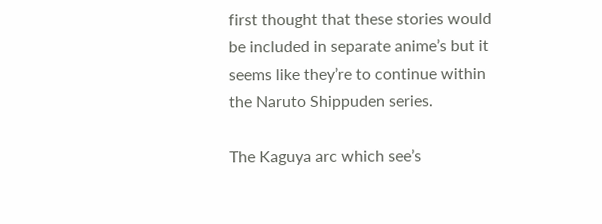first thought that these stories would be included in separate anime’s but it seems like they’re to continue within the Naruto Shippuden series.

The Kaguya arc which see’s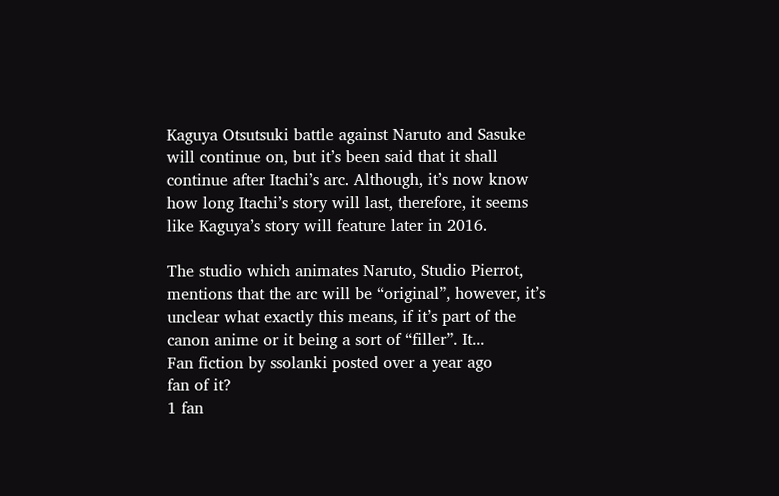Kaguya Otsutsuki battle against Naruto and Sasuke will continue on, but it’s been said that it shall continue after Itachi’s arc. Although, it’s now know how long Itachi’s story will last, therefore, it seems like Kaguya’s story will feature later in 2016.

The studio which animates Naruto, Studio Pierrot, mentions that the arc will be “original”, however, it’s unclear what exactly this means, if it’s part of the canon anime or it being a sort of “filler”. It...
Fan fiction by ssolanki posted over a year ago
fan of it?
1 fan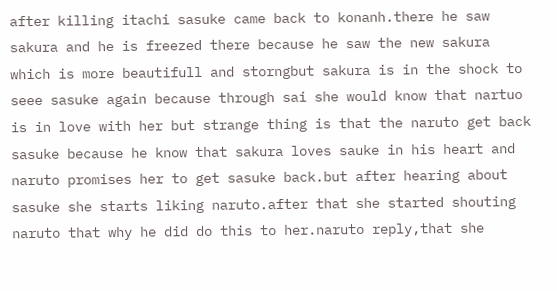after killing itachi sasuke came back to konanh.there he saw sakura and he is freezed there because he saw the new sakura which is more beautifull and storngbut sakura is in the shock to seee sasuke again because through sai she would know that nartuo is in love with her but strange thing is that the naruto get back sasuke because he know that sakura loves sauke in his heart and naruto promises her to get sasuke back.but after hearing about sasuke she starts liking naruto.after that she started shouting naruto that why he did do this to her.naruto reply,that she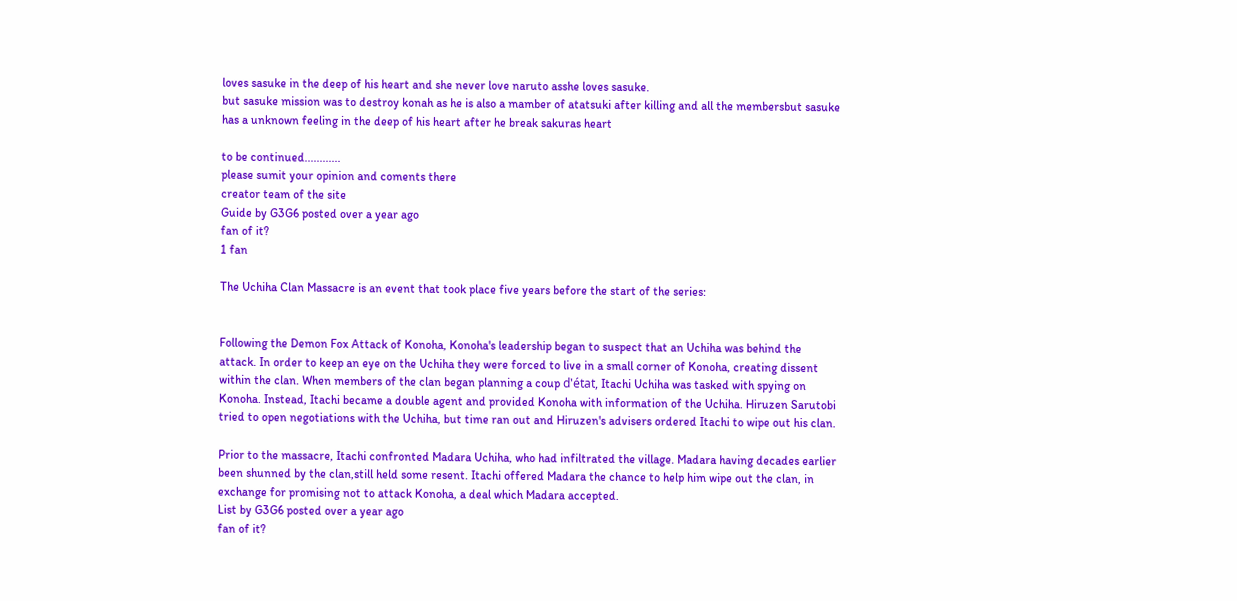loves sasuke in the deep of his heart and she never love naruto asshe loves sasuke.
but sasuke mission was to destroy konah as he is also a mamber of atatsuki after killing and all the membersbut sasuke has a unknown feeling in the deep of his heart after he break sakuras heart

to be continued............
please sumit your opinion and coments there
creator team of the site
Guide by G3G6 posted over a year ago
fan of it?
1 fan

The Uchiha Clan Massacre is an event that took place five years before the start of the series:


Following the Demon Fox Attack of Konoha, Konoha's leadership began to suspect that an Uchiha was behind the attack. In order to keep an eye on the Uchiha they were forced to live in a small corner of Konoha, creating dissent within the clan. When members of the clan began planning a coup d'état, Itachi Uchiha was tasked with spying on Konoha. Instead, Itachi became a double agent and provided Konoha with information of the Uchiha. Hiruzen Sarutobi tried to open negotiations with the Uchiha, but time ran out and Hiruzen's advisers ordered Itachi to wipe out his clan.

Prior to the massacre, Itachi confronted Madara Uchiha, who had infiltrated the village. Madara having decades earlier been shunned by the clan,still held some resent. Itachi offered Madara the chance to help him wipe out the clan, in exchange for promising not to attack Konoha, a deal which Madara accepted.
List by G3G6 posted over a year ago
fan of it?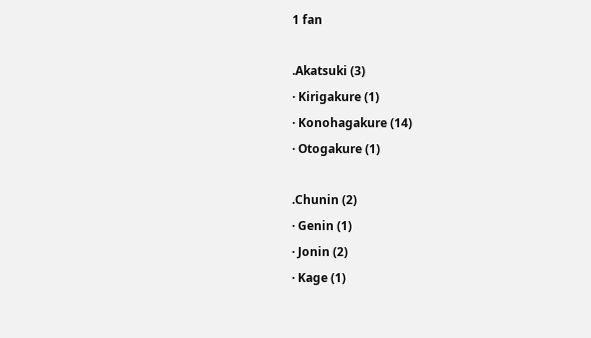1 fan

.Akatsuki (3)
· Kirigakure (1)
· Konohagakure (14)
· Otogakure (1)

.Chunin (2)
· Genin (1)
· Jonin (2)
· Kage (1)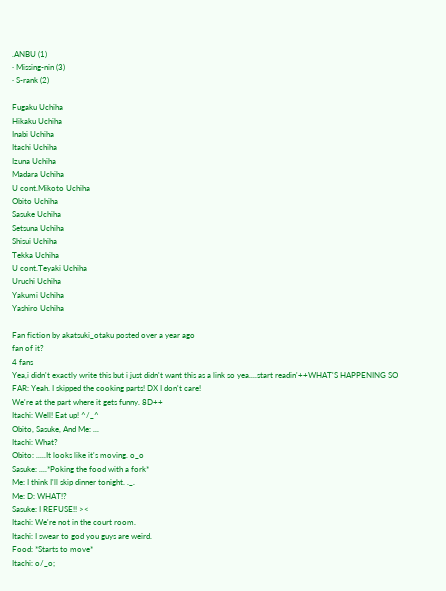.ANBU (1)
· Missing-nin (3)
· S-rank (2)

Fugaku Uchiha
Hikaku Uchiha
Inabi Uchiha
Itachi Uchiha
Izuna Uchiha
Madara Uchiha
U cont.Mikoto Uchiha
Obito Uchiha
Sasuke Uchiha
Setsuna Uchiha
Shisui Uchiha
Tekka Uchiha
U cont.Teyaki Uchiha
Uruchi Uchiha
Yakumi Uchiha
Yashiro Uchiha

Fan fiction by akatsuki_otaku posted over a year ago
fan of it?
4 fans
Yea,i didn't exactly write this but i just didn't want this as a link so yea....start readin'++WHAT'S HAPPENING SO FAR: Yeah. I skipped the cooking parts! DX I don't care!
We're at the part where it gets funny. 8D++
Itachi: Well! Eat up! ^/_^
Obito, Sasuke, And Me: ...
Itachi: What?
Obito: .....It looks like it's moving. o_o
Sasuke: ....*Poking the food with a fork*
Me: I think I'll skip dinner tonight. ._.
Me: D: WHAT!?
Sasuke: I REFUSE!! ><
Itachi: We're not in the court room.
Itachi: I swear to god you guys are weird.
Food: *Starts to move*
Itachi: o/_o;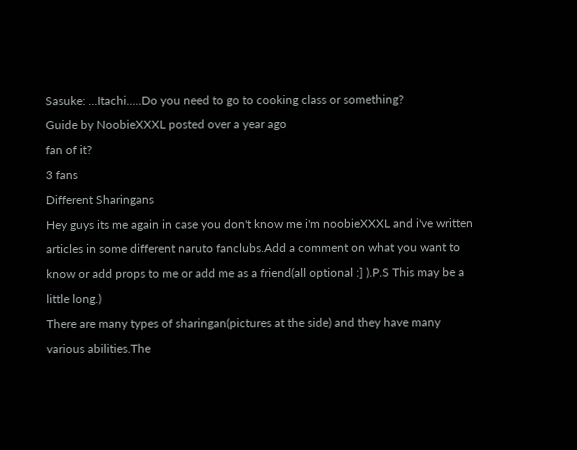Sasuke: ...Itachi.....Do you need to go to cooking class or something?
Guide by NoobieXXXL posted over a year ago
fan of it?
3 fans
Different Sharingans
Hey guys its me again in case you don't know me i'm noobieXXXL and i've written articles in some different naruto fanclubs.Add a comment on what you want to know or add props to me or add me as a friend(all optional :] ).P.S This may be a little long.)
There are many types of sharingan(pictures at the side) and they have many various abilities.The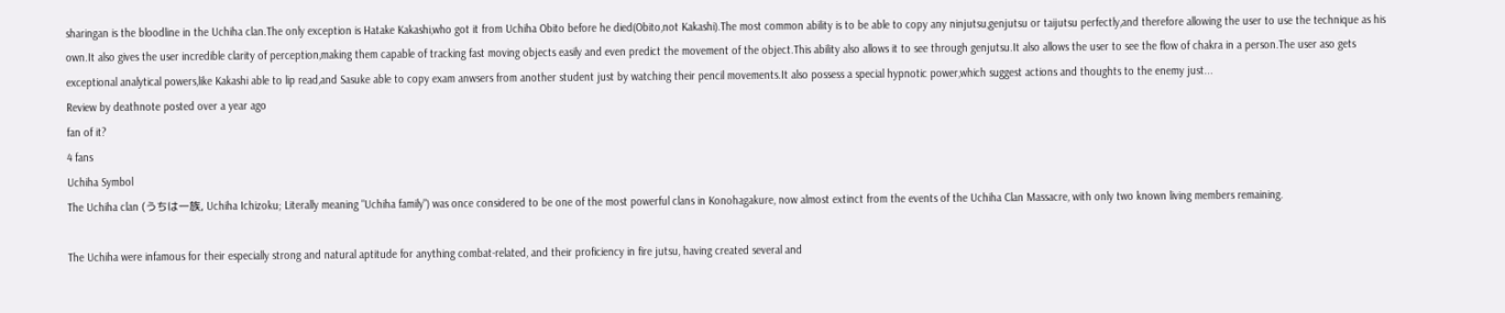sharingan is the bloodline in the Uchiha clan.The only exception is Hatake Kakashi,who got it from Uchiha Obito before he died(Obito,not Kakashi).The most common ability is to be able to copy any ninjutsu,genjutsu or taijutsu perfectly,and therefore allowing the user to use the technique as his own.It also gives the user incredible clarity of perception,making them capable of tracking fast moving objects easily and even predict the movement of the object.This ability also allows it to see through genjutsu.It also allows the user to see the flow of chakra in a person.The user aso gets exceptional analytical powers,like Kakashi able to lip read,and Sasuke able to copy exam anwsers from another student just by watching their pencil movements.It also possess a special hypnotic power,which suggest actions and thoughts to the enemy just...
Review by deathnote posted over a year ago
fan of it?
4 fans
Uchiha Symbol
The Uchiha clan (うちは一族, Uchiha Ichizoku; Literally meaning "Uchiha family") was once considered to be one of the most powerful clans in Konohagakure, now almost extinct from the events of the Uchiha Clan Massacre, with only two known living members remaining.

The Uchiha were infamous for their especially strong and natural aptitude for anything combat-related, and their proficiency in fire jutsu, having created several and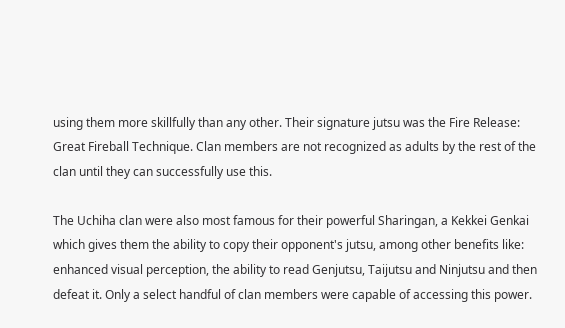using them more skillfully than any other. Their signature jutsu was the Fire Release: Great Fireball Technique. Clan members are not recognized as adults by the rest of the clan until they can successfully use this.

The Uchiha clan were also most famous for their powerful Sharingan, a Kekkei Genkai which gives them the ability to copy their opponent's jutsu, among other benefits like: enhanced visual perception, the ability to read Genjutsu, Taijutsu and Ninjutsu and then defeat it. Only a select handful of clan members were capable of accessing this power.